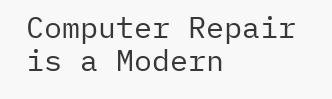Computer Repair is a Modern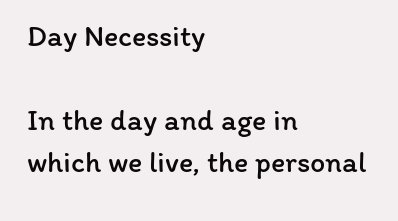Day Necessity

In the day and age in which we live, the personal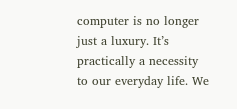computer is no longer just a luxury. It’s practically a necessity to our everyday life. We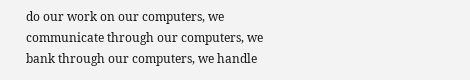do our work on our computers, we communicate through our computers, we bank through our computers, we handle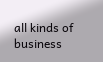all kinds of business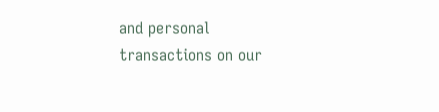and personal transactions on our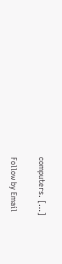computers. […]

Follow by Email